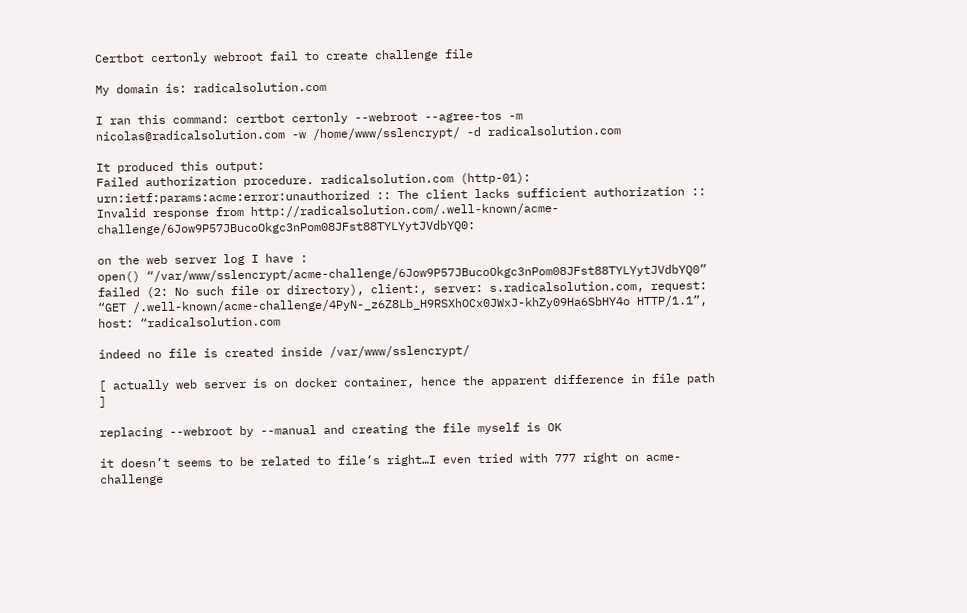Certbot certonly webroot fail to create challenge file

My domain is: radicalsolution.com

I ran this command: certbot certonly --webroot --agree-tos -m nicolas@radicalsolution.com -w /home/www/sslencrypt/ -d radicalsolution.com

It produced this output:
Failed authorization procedure. radicalsolution.com (http-01): urn:ietf:params:acme:error:unauthorized :: The client lacks sufficient authorization :: Invalid response from http://radicalsolution.com/.well-known/acme-challenge/6Jow9P57JBucoOkgc3nPom08JFst88TYLYytJVdbYQ0:

on the web server log I have :
open() “/var/www/sslencrypt/acme-challenge/6Jow9P57JBucoOkgc3nPom08JFst88TYLYytJVdbYQ0” failed (2: No such file or directory), client:, server: s.radicalsolution.com, request: “GET /.well-known/acme-challenge/4PyN-_z6Z8Lb_H9RSXhOCx0JWxJ-khZy09Ha6SbHY4o HTTP/1.1”, host: “radicalsolution.com

indeed no file is created inside /var/www/sslencrypt/

[ actually web server is on docker container, hence the apparent difference in file path ]

replacing --webroot by --manual and creating the file myself is OK

it doesn’t seems to be related to file’s right…I even tried with 777 right on acme-challenge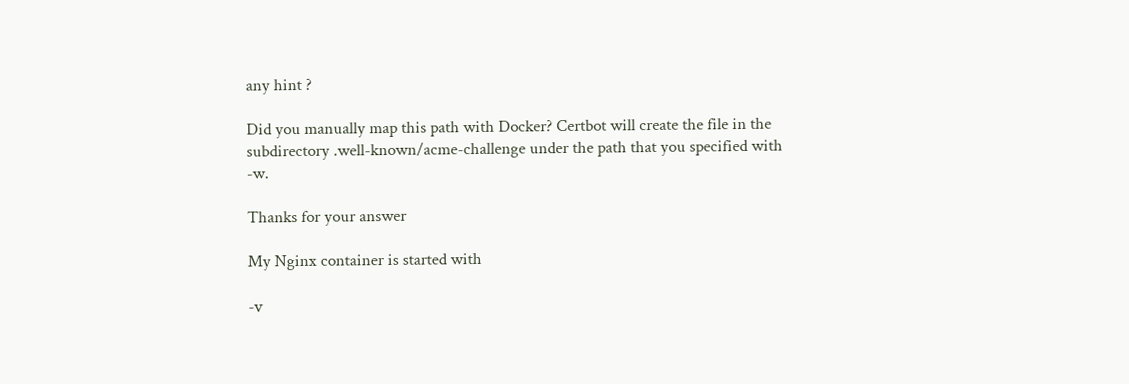any hint ?

Did you manually map this path with Docker? Certbot will create the file in the subdirectory .well-known/acme-challenge under the path that you specified with -w.

Thanks for your answer

My Nginx container is started with

-v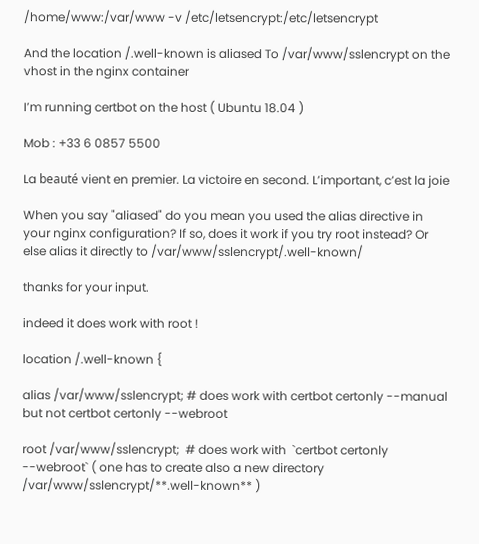/home/www:/var/www -v /etc/letsencrypt:/etc/letsencrypt

And the location /.well-known is aliased To /var/www/sslencrypt on the vhost in the nginx container

I’m running certbot on the host ( Ubuntu 18.04 )

Mob : +33 6 0857 5500

La beauté vient en premier. La victoire en second. L’important, c’est la joie

When you say "aliased" do you mean you used the alias directive in your nginx configuration? If so, does it work if you try root instead? Or else alias it directly to /var/www/sslencrypt/.well-known/

thanks for your input.

indeed it does work with root !

location /.well-known {

alias /var/www/sslencrypt; # does work with certbot certonly --manual but not certbot certonly --webroot

root /var/www/sslencrypt;  # does work with  `certbot certonly --webroot` ( one has to create also a new directory  /var/www/sslencrypt/**.well-known** )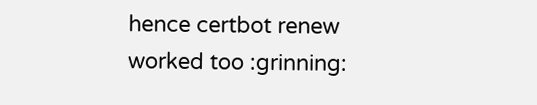hence certbot renew worked too :grinning: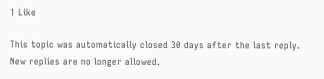1 Like

This topic was automatically closed 30 days after the last reply. New replies are no longer allowed.